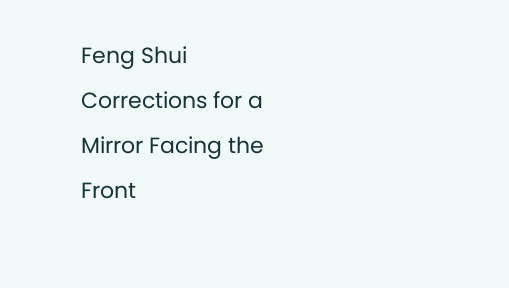Feng Shui Corrections for a Mirror Facing the Front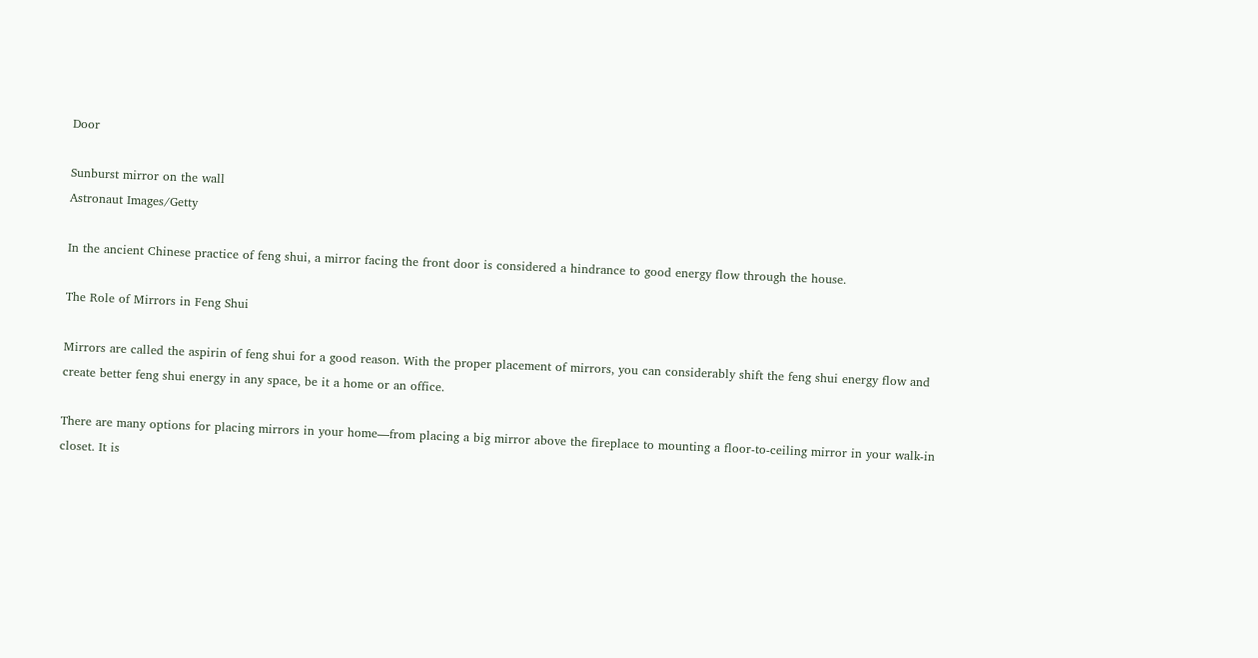Door

Sunburst mirror on the wall
Astronaut Images/Getty

In the ancient Chinese practice of feng shui, a mirror facing the front door is considered a hindrance to good energy flow through the house.

The Role of Mirrors in Feng Shui

Mirrors are called the aspirin of feng shui for a good reason. With the proper placement of mirrors, you can considerably shift the feng shui energy flow and create better feng shui energy in any space, be it a home or an office.

There are many options for placing mirrors in your home—from placing a big mirror above the fireplace to mounting a floor-to-ceiling mirror in your walk-in closet. It is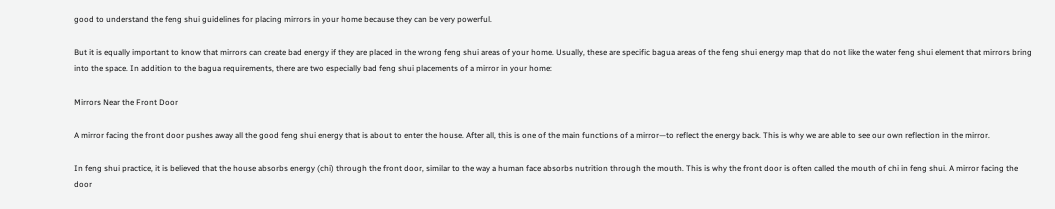good to understand the feng shui guidelines for placing mirrors in your home because they can be very powerful.

But it is equally important to know that mirrors can create bad energy if they are placed in the wrong feng shui areas of your home. Usually, these are specific bagua areas of the feng shui energy map that do not like the water feng shui element that mirrors bring into the space. In addition to the bagua requirements, there are two especially bad feng shui placements of a mirror in your home:

Mirrors Near the Front Door

A mirror facing the front door pushes away all the good feng shui energy that is about to enter the house. After all, this is one of the main functions of a mirror—to reflect the energy back. This is why we are able to see our own reflection in the mirror.

In feng shui practice, it is believed that the house absorbs energy (chi) through the front door, similar to the way a human face absorbs nutrition through the mouth. This is why the front door is often called the mouth of chi in feng shui. A mirror facing the door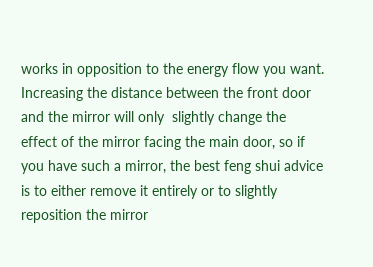works in opposition to the energy flow you want. Increasing the distance between the front door and the mirror will only  slightly change the effect of the mirror facing the main door, so if you have such a mirror, the best feng shui advice is to either remove it entirely or to slightly reposition the mirror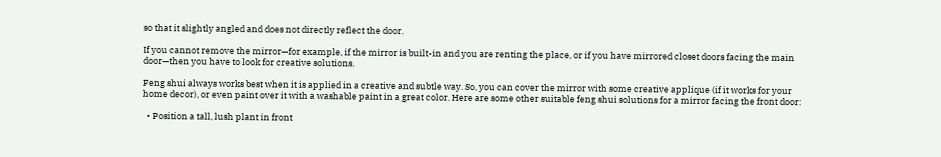so that it slightly angled and does not directly reflect the door.

If you cannot remove the mirror—for example, if the mirror is built-in and you are renting the place, or if you have mirrored closet doors facing the main door—then you have to look for creative solutions.

Feng shui always works best when it is applied in a creative and subtle way. So, you can cover the mirror with some creative applique (if it works for your home decor), or even paint over it with a washable paint in a great color. Here are some other suitable feng shui solutions for a mirror facing the front door:

  • Position a tall, lush plant in front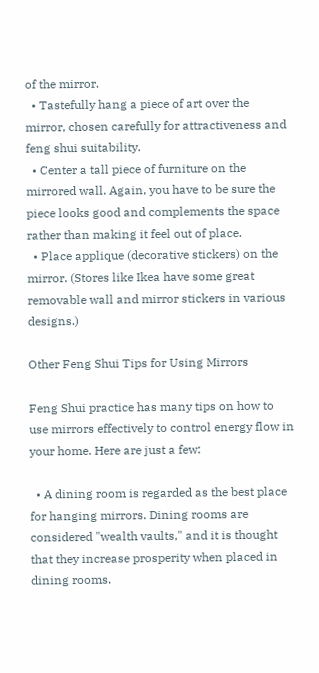of the mirror.
  • Tastefully hang a piece of art over the mirror, chosen carefully for attractiveness and feng shui suitability.
  • Center a tall piece of furniture on the mirrored wall. Again, you have to be sure the piece looks good and complements the space rather than making it feel out of place.
  • Place applique (decorative stickers) on the mirror. (Stores like Ikea have some great removable wall and mirror stickers in various designs.)

Other Feng Shui Tips for Using Mirrors

Feng Shui practice has many tips on how to use mirrors effectively to control energy flow in your home. Here are just a few:

  • A dining room is regarded as the best place for hanging mirrors. Dining rooms are considered "wealth vaults," and it is thought that they increase prosperity when placed in dining rooms.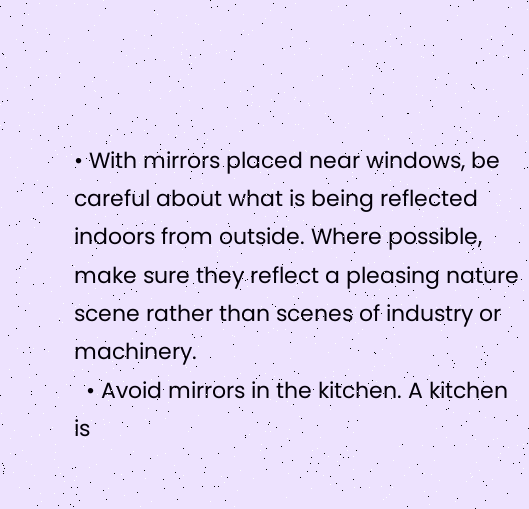• With mirrors placed near windows, be careful about what is being reflected indoors from outside. Where possible, make sure they reflect a pleasing nature scene rather than scenes of industry or machinery.
  • Avoid mirrors in the kitchen. A kitchen is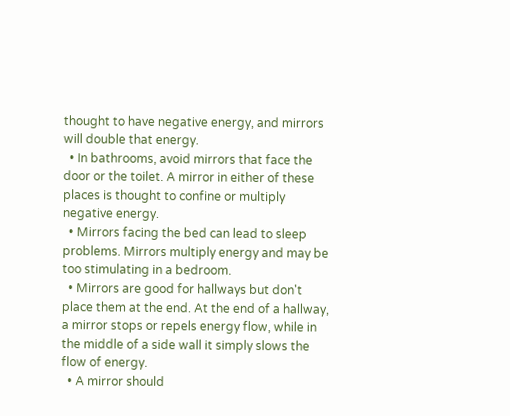thought to have negative energy, and mirrors will double that energy.
  • In bathrooms, avoid mirrors that face the door or the toilet. A mirror in either of these places is thought to confine or multiply negative energy.
  • Mirrors facing the bed can lead to sleep problems. Mirrors multiply energy and may be too stimulating in a bedroom.
  • Mirrors are good for hallways but don't place them at the end. At the end of a hallway, a mirror stops or repels energy flow, while in the middle of a side wall it simply slows the flow of energy.
  • A mirror should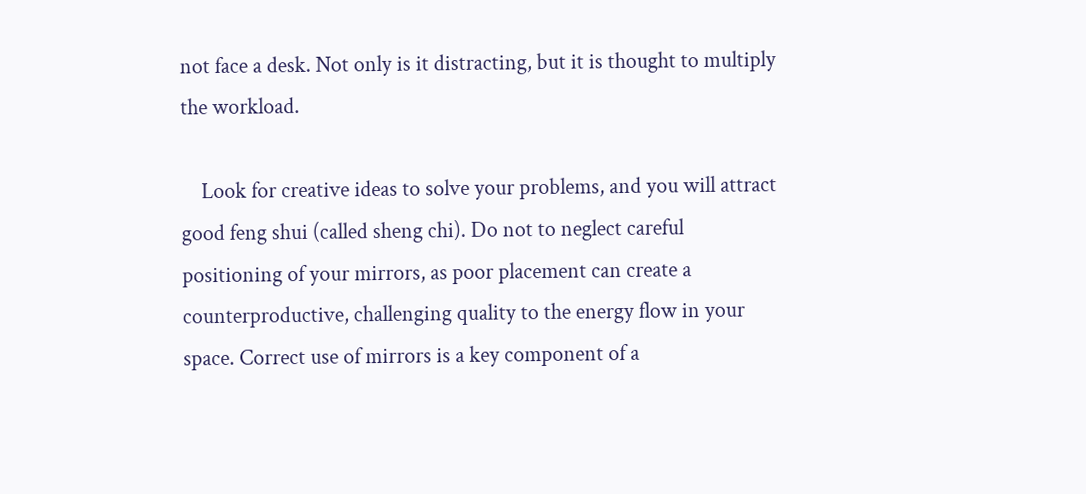not face a desk. Not only is it distracting, but it is thought to multiply the workload.

    Look for creative ideas to solve your problems, and you will attract good feng shui (called sheng chi). Do not to neglect careful positioning of your mirrors, as poor placement can create a counterproductive, challenging quality to the energy flow in your space. Correct use of mirrors is a key component of a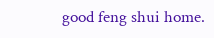good feng shui home.